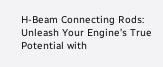H-Beam Connecting Rods: Unleash Your Engine’s True Potential with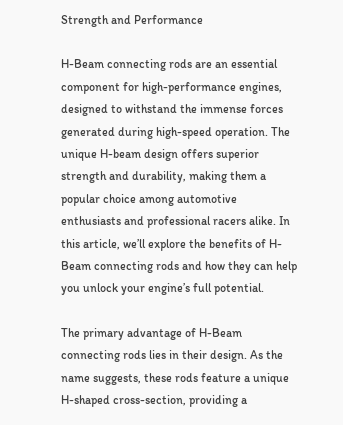Strength and Performance

H-Beam connecting rods are an essential component for high-performance engines, designed to withstand the immense forces generated during high-speed operation. The unique H-beam design offers superior strength and durability, making them a popular choice among automotive enthusiasts and professional racers alike. In this article, we’ll explore the benefits of H-Beam connecting rods and how they can help you unlock your engine’s full potential.

The primary advantage of H-Beam connecting rods lies in their design. As the name suggests, these rods feature a unique H-shaped cross-section, providing a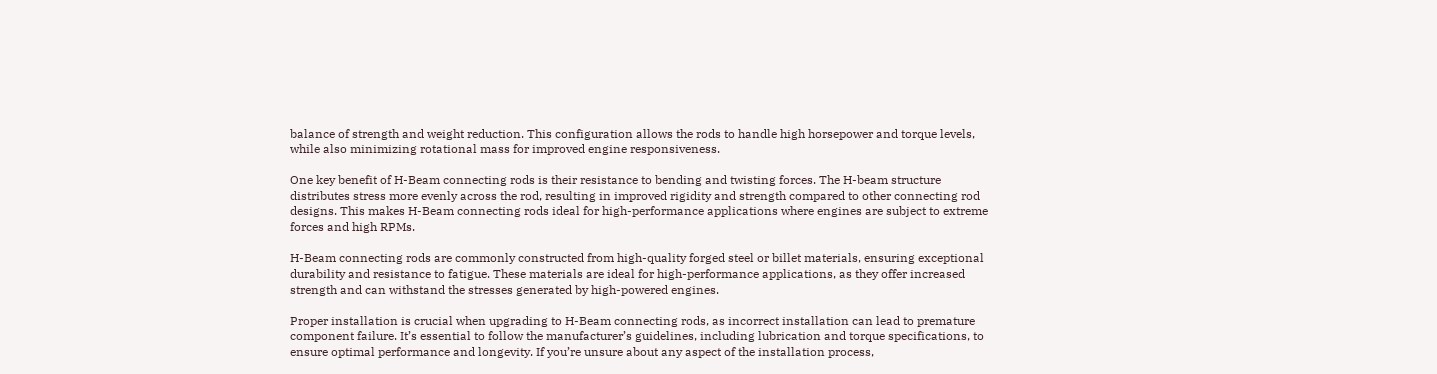balance of strength and weight reduction. This configuration allows the rods to handle high horsepower and torque levels, while also minimizing rotational mass for improved engine responsiveness.

One key benefit of H-Beam connecting rods is their resistance to bending and twisting forces. The H-beam structure distributes stress more evenly across the rod, resulting in improved rigidity and strength compared to other connecting rod designs. This makes H-Beam connecting rods ideal for high-performance applications where engines are subject to extreme forces and high RPMs.

H-Beam connecting rods are commonly constructed from high-quality forged steel or billet materials, ensuring exceptional durability and resistance to fatigue. These materials are ideal for high-performance applications, as they offer increased strength and can withstand the stresses generated by high-powered engines.

Proper installation is crucial when upgrading to H-Beam connecting rods, as incorrect installation can lead to premature component failure. It’s essential to follow the manufacturer’s guidelines, including lubrication and torque specifications, to ensure optimal performance and longevity. If you’re unsure about any aspect of the installation process,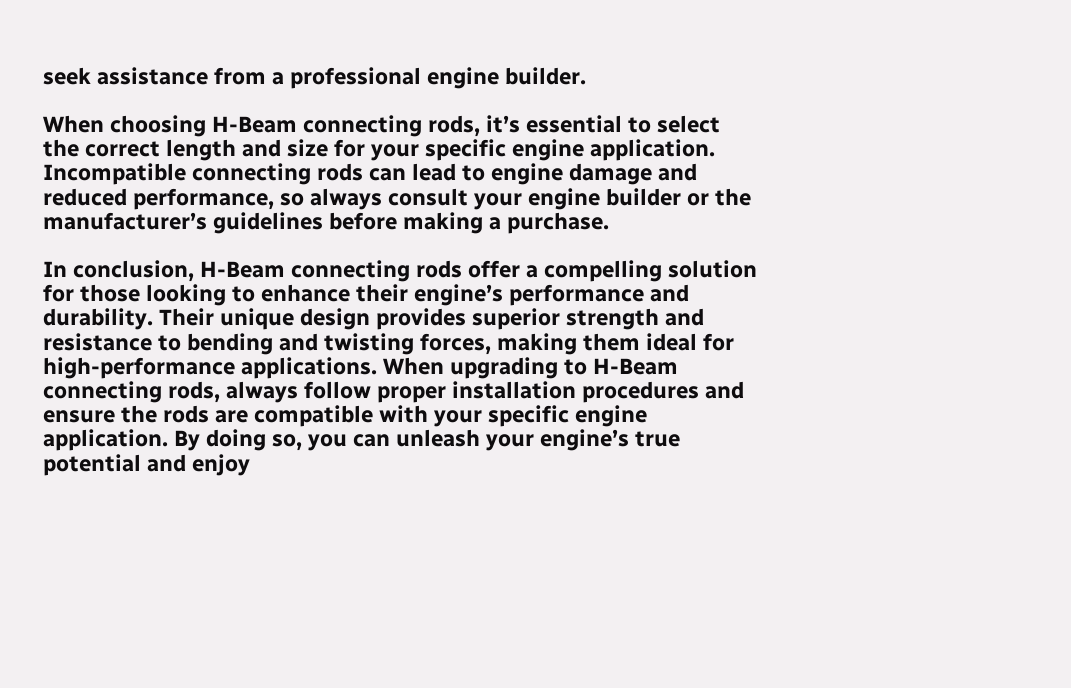seek assistance from a professional engine builder.

When choosing H-Beam connecting rods, it’s essential to select the correct length and size for your specific engine application. Incompatible connecting rods can lead to engine damage and reduced performance, so always consult your engine builder or the manufacturer’s guidelines before making a purchase.

In conclusion, H-Beam connecting rods offer a compelling solution for those looking to enhance their engine’s performance and durability. Their unique design provides superior strength and resistance to bending and twisting forces, making them ideal for high-performance applications. When upgrading to H-Beam connecting rods, always follow proper installation procedures and ensure the rods are compatible with your specific engine application. By doing so, you can unleash your engine’s true potential and enjoy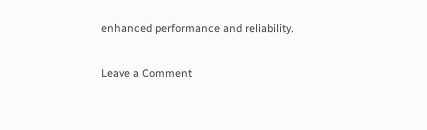enhanced performance and reliability.

Leave a Comment